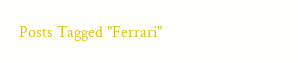Posts Tagged "Ferrari"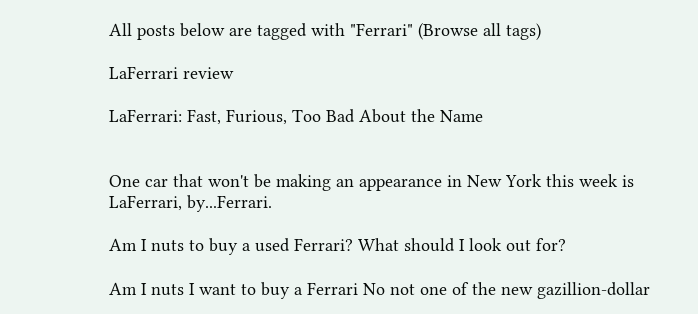All posts below are tagged with "Ferrari" (Browse all tags)

LaFerrari review

LaFerrari: Fast, Furious, Too Bad About the Name


One car that won't be making an appearance in New York this week is LaFerrari, by...Ferrari.

Am I nuts to buy a used Ferrari? What should I look out for?

Am I nuts I want to buy a Ferrari No not one of the new gazillion-dollar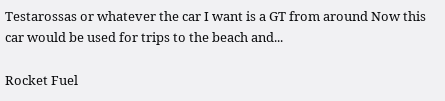Testarossas or whatever the car I want is a GT from around Now this car would be used for trips to the beach and...

Rocket Fuel